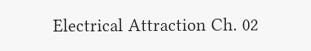Electrical Attraction Ch. 02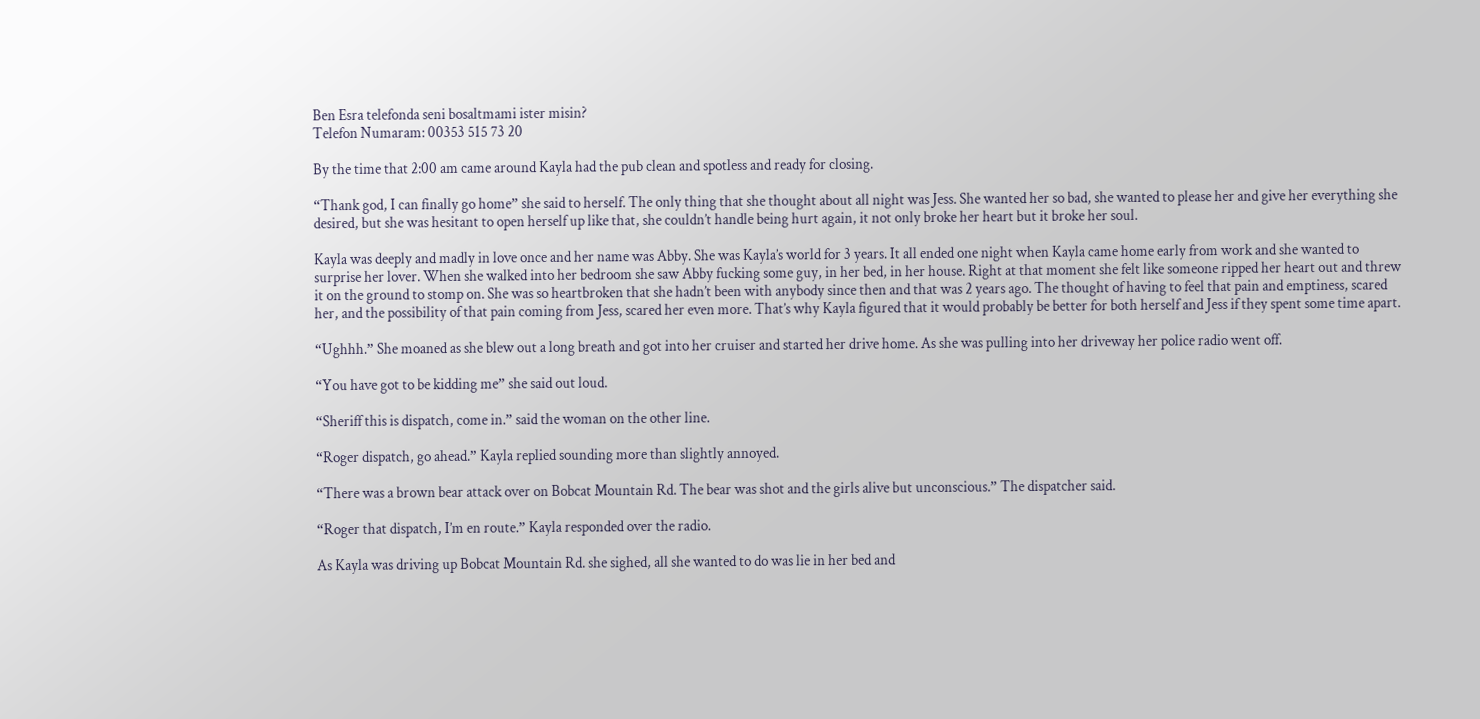Ben Esra telefonda seni bosaltmami ister misin?
Telefon Numaram: 00353 515 73 20

By the time that 2:00 am came around Kayla had the pub clean and spotless and ready for closing.

“Thank god, I can finally go home” she said to herself. The only thing that she thought about all night was Jess. She wanted her so bad, she wanted to please her and give her everything she desired, but she was hesitant to open herself up like that, she couldn’t handle being hurt again, it not only broke her heart but it broke her soul.

Kayla was deeply and madly in love once and her name was Abby. She was Kayla’s world for 3 years. It all ended one night when Kayla came home early from work and she wanted to surprise her lover. When she walked into her bedroom she saw Abby fucking some guy, in her bed, in her house. Right at that moment she felt like someone ripped her heart out and threw it on the ground to stomp on. She was so heartbroken that she hadn’t been with anybody since then and that was 2 years ago. The thought of having to feel that pain and emptiness, scared her, and the possibility of that pain coming from Jess, scared her even more. That’s why Kayla figured that it would probably be better for both herself and Jess if they spent some time apart.

“Ughhh.” She moaned as she blew out a long breath and got into her cruiser and started her drive home. As she was pulling into her driveway her police radio went off.

“You have got to be kidding me” she said out loud.

“Sheriff this is dispatch, come in.” said the woman on the other line.

“Roger dispatch, go ahead.” Kayla replied sounding more than slightly annoyed.

“There was a brown bear attack over on Bobcat Mountain Rd. The bear was shot and the girls alive but unconscious.” The dispatcher said.

“Roger that dispatch, I’m en route.” Kayla responded over the radio.

As Kayla was driving up Bobcat Mountain Rd. she sighed, all she wanted to do was lie in her bed and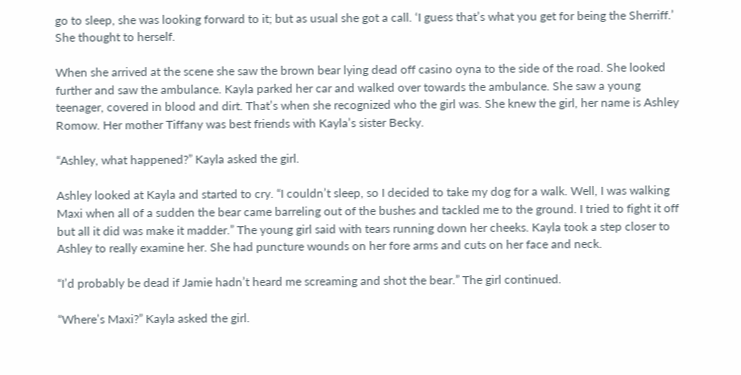go to sleep, she was looking forward to it; but as usual she got a call. ‘I guess that’s what you get for being the Sherriff.’ She thought to herself.

When she arrived at the scene she saw the brown bear lying dead off casino oyna to the side of the road. She looked further and saw the ambulance. Kayla parked her car and walked over towards the ambulance. She saw a young teenager, covered in blood and dirt. That’s when she recognized who the girl was. She knew the girl, her name is Ashley Romow. Her mother Tiffany was best friends with Kayla’s sister Becky.

“Ashley, what happened?” Kayla asked the girl.

Ashley looked at Kayla and started to cry. “I couldn’t sleep, so I decided to take my dog for a walk. Well, I was walking Maxi when all of a sudden the bear came barreling out of the bushes and tackled me to the ground. I tried to fight it off but all it did was make it madder.” The young girl said with tears running down her cheeks. Kayla took a step closer to Ashley to really examine her. She had puncture wounds on her fore arms and cuts on her face and neck.

“I’d probably be dead if Jamie hadn’t heard me screaming and shot the bear.” The girl continued.

“Where’s Maxi?” Kayla asked the girl.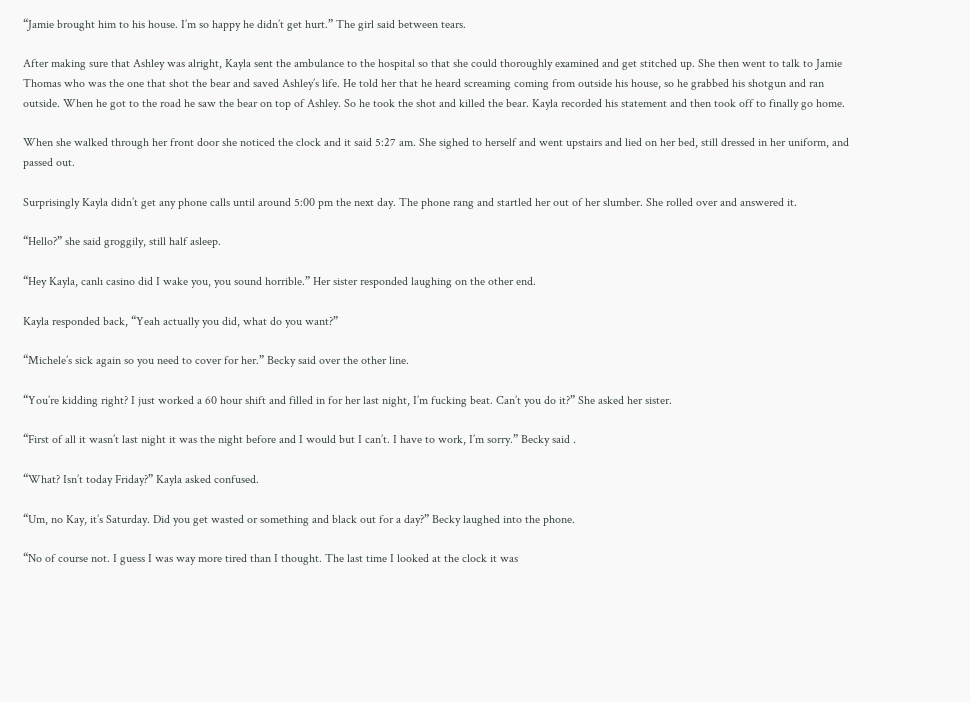“Jamie brought him to his house. I’m so happy he didn’t get hurt.” The girl said between tears.

After making sure that Ashley was alright, Kayla sent the ambulance to the hospital so that she could thoroughly examined and get stitched up. She then went to talk to Jamie Thomas who was the one that shot the bear and saved Ashley’s life. He told her that he heard screaming coming from outside his house, so he grabbed his shotgun and ran outside. When he got to the road he saw the bear on top of Ashley. So he took the shot and killed the bear. Kayla recorded his statement and then took off to finally go home.

When she walked through her front door she noticed the clock and it said 5:27 am. She sighed to herself and went upstairs and lied on her bed, still dressed in her uniform, and passed out.

Surprisingly Kayla didn’t get any phone calls until around 5:00 pm the next day. The phone rang and startled her out of her slumber. She rolled over and answered it.

“Hello?” she said groggily, still half asleep.

“Hey Kayla, canlı casino did I wake you, you sound horrible.” Her sister responded laughing on the other end.

Kayla responded back, “Yeah actually you did, what do you want?”

“Michele’s sick again so you need to cover for her.” Becky said over the other line.

“You’re kidding right? I just worked a 60 hour shift and filled in for her last night, I’m fucking beat. Can’t you do it?” She asked her sister.

“First of all it wasn’t last night it was the night before and I would but I can’t. I have to work, I’m sorry.” Becky said .

“What? Isn’t today Friday?” Kayla asked confused.

“Um, no Kay, it’s Saturday. Did you get wasted or something and black out for a day?” Becky laughed into the phone.

“No of course not. I guess I was way more tired than I thought. The last time I looked at the clock it was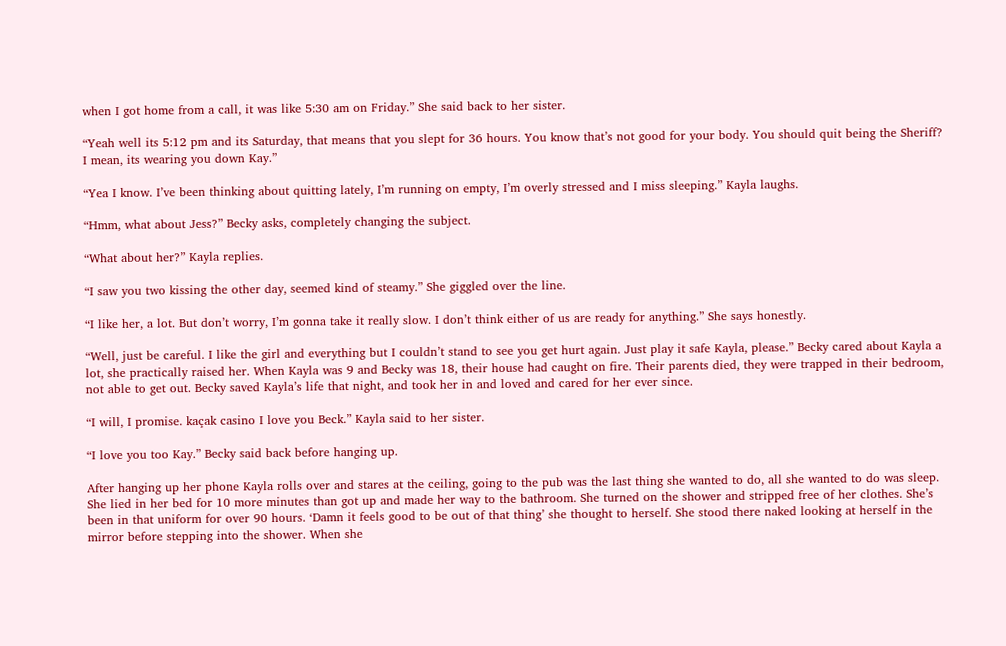when I got home from a call, it was like 5:30 am on Friday.” She said back to her sister.

“Yeah well its 5:12 pm and its Saturday, that means that you slept for 36 hours. You know that’s not good for your body. You should quit being the Sheriff? I mean, its wearing you down Kay.”

“Yea I know. I’ve been thinking about quitting lately, I’m running on empty, I’m overly stressed and I miss sleeping.” Kayla laughs.

“Hmm, what about Jess?” Becky asks, completely changing the subject.

“What about her?” Kayla replies.

“I saw you two kissing the other day, seemed kind of steamy.” She giggled over the line.

“I like her, a lot. But don’t worry, I’m gonna take it really slow. I don’t think either of us are ready for anything.” She says honestly.

“Well, just be careful. I like the girl and everything but I couldn’t stand to see you get hurt again. Just play it safe Kayla, please.” Becky cared about Kayla a lot, she practically raised her. When Kayla was 9 and Becky was 18, their house had caught on fire. Their parents died, they were trapped in their bedroom, not able to get out. Becky saved Kayla’s life that night, and took her in and loved and cared for her ever since.

“I will, I promise. kaçak casino I love you Beck.” Kayla said to her sister.

“I love you too Kay.” Becky said back before hanging up.

After hanging up her phone Kayla rolls over and stares at the ceiling, going to the pub was the last thing she wanted to do, all she wanted to do was sleep. She lied in her bed for 10 more minutes than got up and made her way to the bathroom. She turned on the shower and stripped free of her clothes. She’s been in that uniform for over 90 hours. ‘Damn it feels good to be out of that thing’ she thought to herself. She stood there naked looking at herself in the mirror before stepping into the shower. When she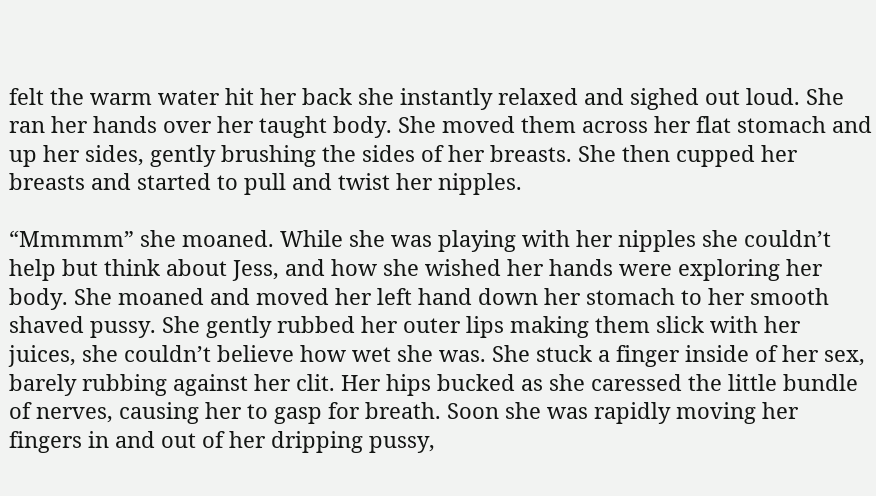felt the warm water hit her back she instantly relaxed and sighed out loud. She ran her hands over her taught body. She moved them across her flat stomach and up her sides, gently brushing the sides of her breasts. She then cupped her breasts and started to pull and twist her nipples.

“Mmmmm” she moaned. While she was playing with her nipples she couldn’t help but think about Jess, and how she wished her hands were exploring her body. She moaned and moved her left hand down her stomach to her smooth shaved pussy. She gently rubbed her outer lips making them slick with her juices, she couldn’t believe how wet she was. She stuck a finger inside of her sex, barely rubbing against her clit. Her hips bucked as she caressed the little bundle of nerves, causing her to gasp for breath. Soon she was rapidly moving her fingers in and out of her dripping pussy,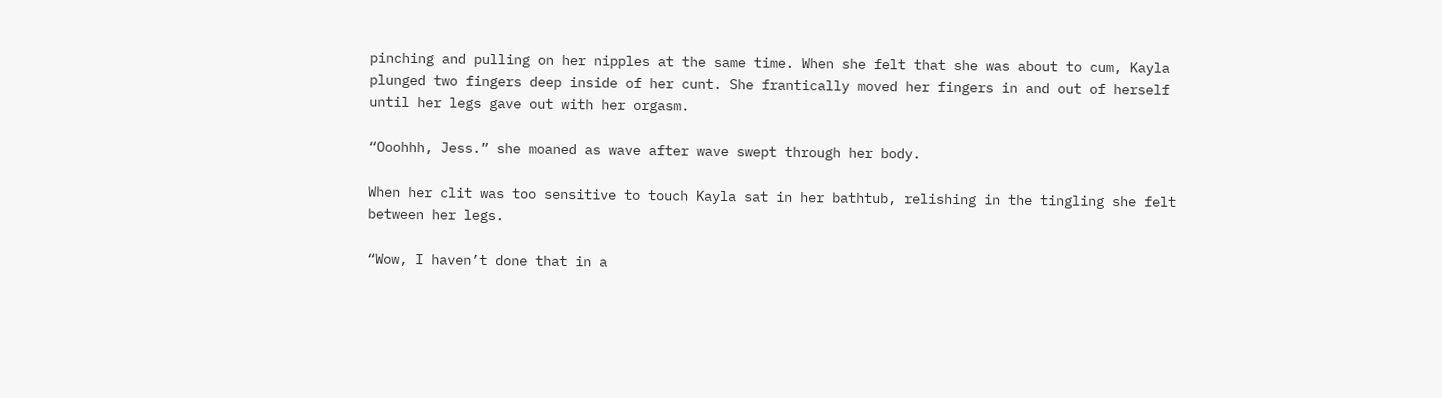pinching and pulling on her nipples at the same time. When she felt that she was about to cum, Kayla plunged two fingers deep inside of her cunt. She frantically moved her fingers in and out of herself until her legs gave out with her orgasm.

“Ooohhh, Jess.” she moaned as wave after wave swept through her body.

When her clit was too sensitive to touch Kayla sat in her bathtub, relishing in the tingling she felt between her legs.

“Wow, I haven’t done that in a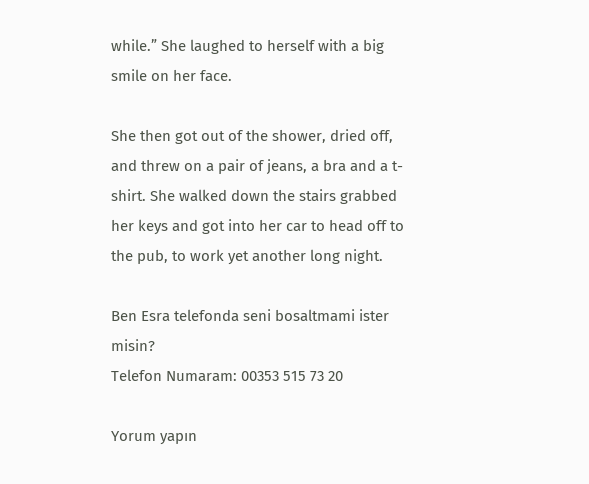while.” She laughed to herself with a big smile on her face.

She then got out of the shower, dried off, and threw on a pair of jeans, a bra and a t-shirt. She walked down the stairs grabbed her keys and got into her car to head off to the pub, to work yet another long night.

Ben Esra telefonda seni bosaltmami ister misin?
Telefon Numaram: 00353 515 73 20

Yorum yapın